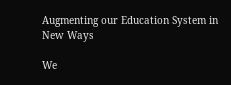Augmenting our Education System in New Ways

We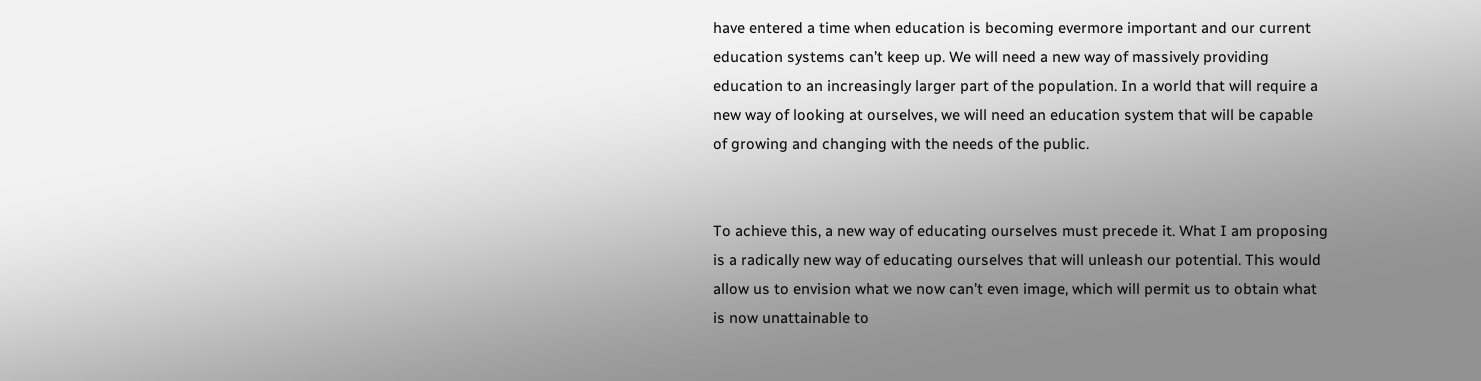have entered a time when education is becoming evermore important and our current education systems can’t keep up. We will need a new way of massively providing education to an increasingly larger part of the population. In a world that will require a new way of looking at ourselves, we will need an education system that will be capable of growing and changing with the needs of the public.


To achieve this, a new way of educating ourselves must precede it. What I am proposing is a radically new way of educating ourselves that will unleash our potential. This would allow us to envision what we now can’t even image, which will permit us to obtain what is now unattainable to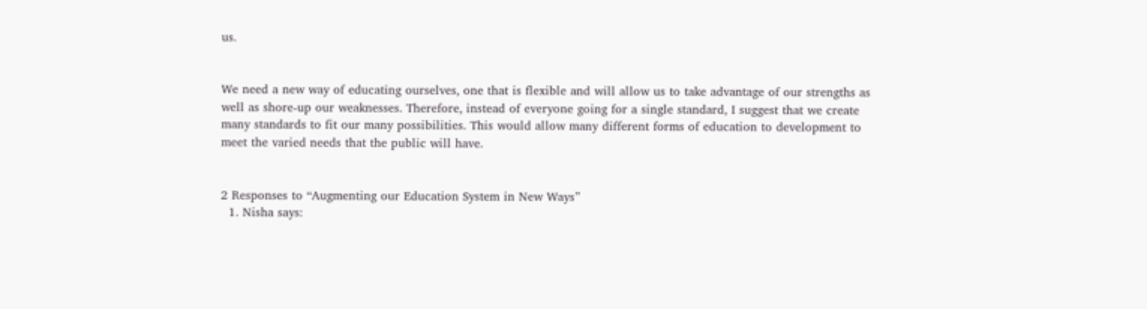us.


We need a new way of educating ourselves, one that is flexible and will allow us to take advantage of our strengths as well as shore-up our weaknesses. Therefore, instead of everyone going for a single standard, I suggest that we create many standards to fit our many possibilities. This would allow many different forms of education to development to meet the varied needs that the public will have.


2 Responses to “Augmenting our Education System in New Ways”
  1. Nisha says: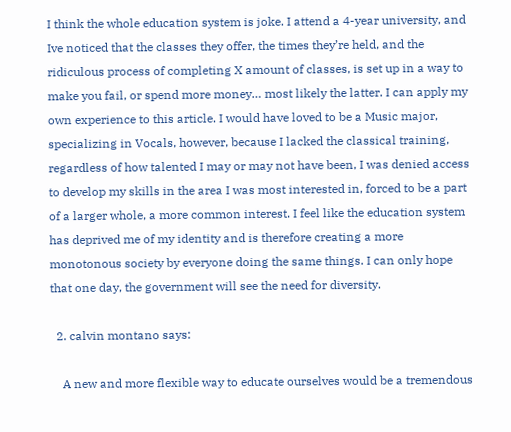I think the whole education system is joke. I attend a 4-year university, and Ive noticed that the classes they offer, the times they’re held, and the ridiculous process of completing X amount of classes, is set up in a way to make you fail, or spend more money… most likely the latter. I can apply my own experience to this article. I would have loved to be a Music major, specializing in Vocals, however, because I lacked the classical training, regardless of how talented I may or may not have been, I was denied access to develop my skills in the area I was most interested in, forced to be a part of a larger whole, a more common interest. I feel like the education system has deprived me of my identity and is therefore creating a more monotonous society by everyone doing the same things. I can only hope that one day, the government will see the need for diversity.

  2. calvin montano says:

    A new and more flexible way to educate ourselves would be a tremendous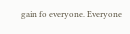gain fo everyone. Everyone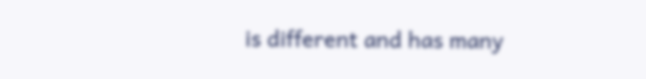is different and has many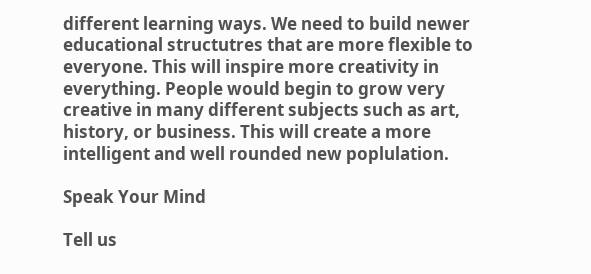different learning ways. We need to build newer educational structutres that are more flexible to everyone. This will inspire more creativity in everything. People would begin to grow very creative in many different subjects such as art, history, or business. This will create a more intelligent and well rounded new poplulation.

Speak Your Mind

Tell us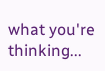what you're thinking...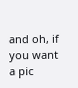and oh, if you want a pic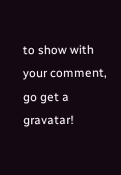to show with your comment, go get a gravatar!